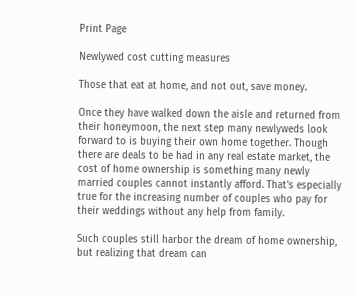Print Page

Newlywed cost cutting measures

Those that eat at home, and not out, save money.

Once they have walked down the aisle and returned from their honeymoon, the next step many newlyweds look forward to is buying their own home together. Though there are deals to be had in any real estate market, the cost of home ownership is something many newly married couples cannot instantly afford. That's especially true for the increasing number of couples who pay for their weddings without any help from family.

Such couples still harbor the dream of home ownership, but realizing that dream can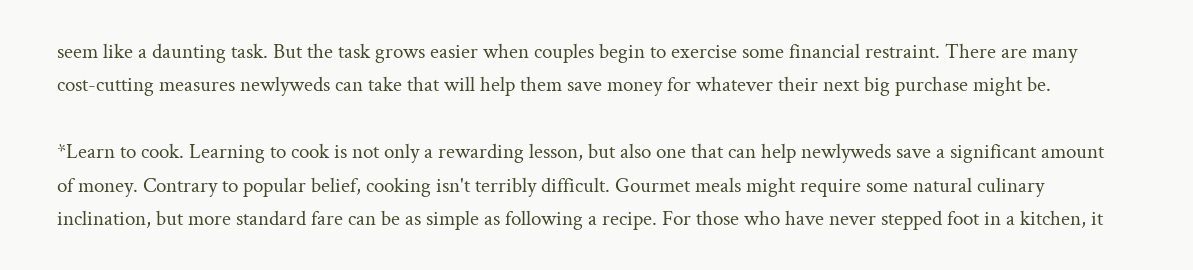seem like a daunting task. But the task grows easier when couples begin to exercise some financial restraint. There are many cost-cutting measures newlyweds can take that will help them save money for whatever their next big purchase might be.

*Learn to cook. Learning to cook is not only a rewarding lesson, but also one that can help newlyweds save a significant amount of money. Contrary to popular belief, cooking isn't terribly difficult. Gourmet meals might require some natural culinary inclination, but more standard fare can be as simple as following a recipe. For those who have never stepped foot in a kitchen, it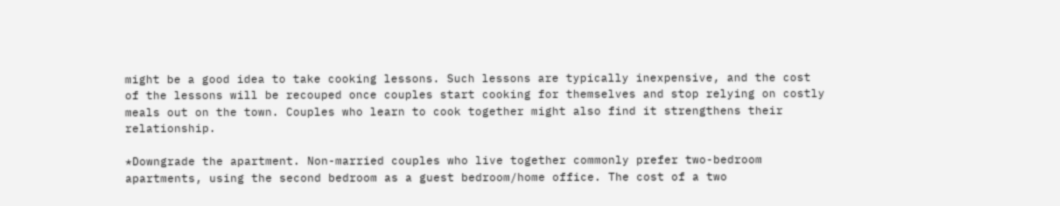might be a good idea to take cooking lessons. Such lessons are typically inexpensive, and the cost of the lessons will be recouped once couples start cooking for themselves and stop relying on costly meals out on the town. Couples who learn to cook together might also find it strengthens their relationship.

*Downgrade the apartment. Non-married couples who live together commonly prefer two-bedroom apartments, using the second bedroom as a guest bedroom/home office. The cost of a two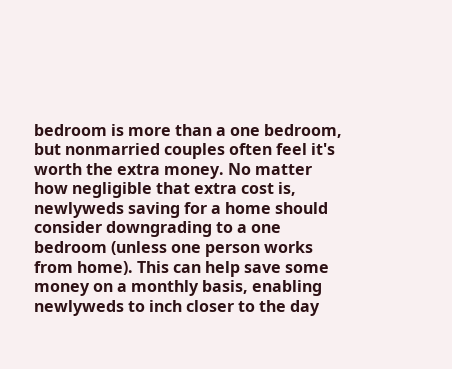bedroom is more than a one bedroom, but nonmarried couples often feel it's worth the extra money. No matter how negligible that extra cost is, newlyweds saving for a home should consider downgrading to a one bedroom (unless one person works from home). This can help save some money on a monthly basis, enabling newlyweds to inch closer to the day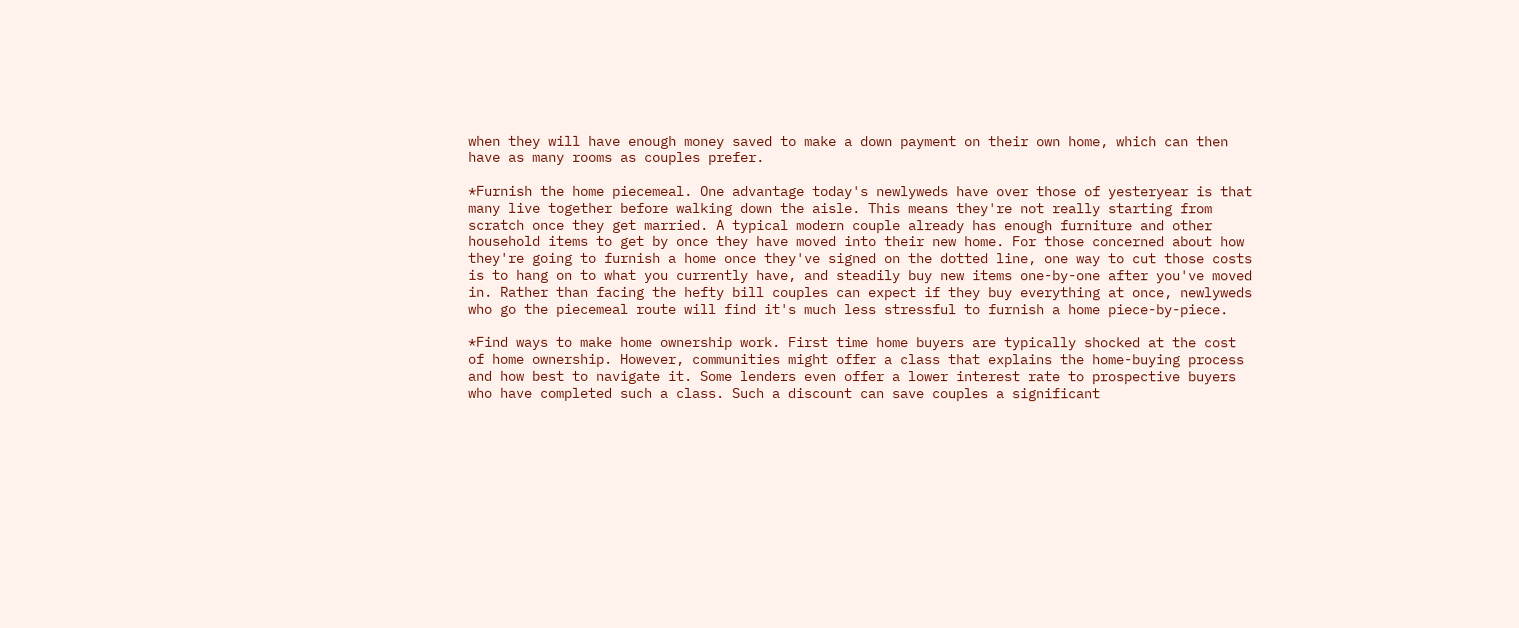when they will have enough money saved to make a down payment on their own home, which can then have as many rooms as couples prefer.

*Furnish the home piecemeal. One advantage today's newlyweds have over those of yesteryear is that many live together before walking down the aisle. This means they're not really starting from scratch once they get married. A typical modern couple already has enough furniture and other household items to get by once they have moved into their new home. For those concerned about how they're going to furnish a home once they've signed on the dotted line, one way to cut those costs is to hang on to what you currently have, and steadily buy new items one-by-one after you've moved in. Rather than facing the hefty bill couples can expect if they buy everything at once, newlyweds who go the piecemeal route will find it's much less stressful to furnish a home piece-by-piece.

*Find ways to make home ownership work. First time home buyers are typically shocked at the cost of home ownership. However, communities might offer a class that explains the home-buying process and how best to navigate it. Some lenders even offer a lower interest rate to prospective buyers who have completed such a class. Such a discount can save couples a significant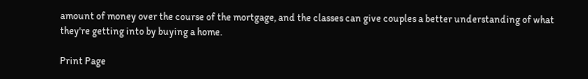amount of money over the course of the mortgage, and the classes can give couples a better understanding of what they're getting into by buying a home.

Print Page